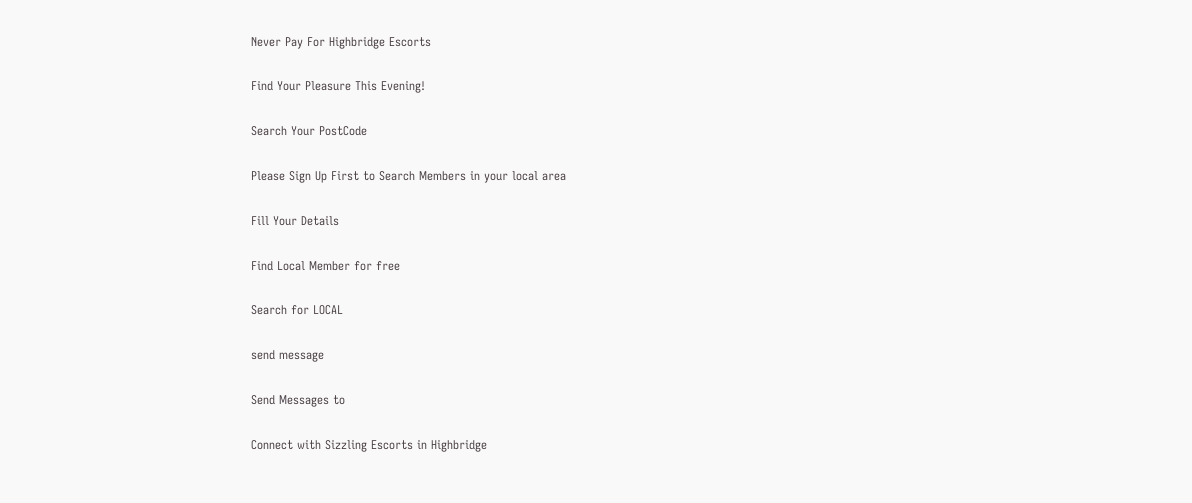Never Pay For Highbridge Escorts

Find Your Pleasure This Evening!

Search Your PostCode

Please Sign Up First to Search Members in your local area

Fill Your Details

Find Local Member for free

Search for LOCAL

send message

Send Messages to

Connect with Sizzling Escorts in Highbridge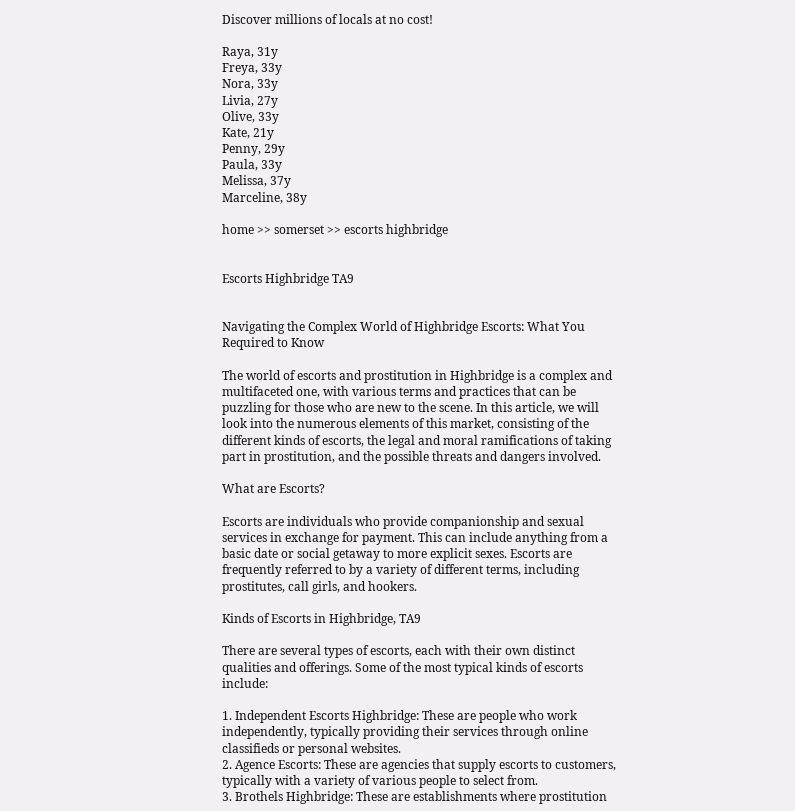Discover millions of locals at no cost!

Raya, 31y
Freya, 33y
Nora, 33y
Livia, 27y
Olive, 33y
Kate, 21y
Penny, 29y
Paula, 33y
Melissa, 37y
Marceline, 38y

home >> somerset >> escorts highbridge


Escorts Highbridge TA9


Navigating the Complex World of Highbridge Escorts: What You Required to Know

The world of escorts and prostitution in Highbridge is a complex and multifaceted one, with various terms and practices that can be puzzling for those who are new to the scene. In this article, we will look into the numerous elements of this market, consisting of the different kinds of escorts, the legal and moral ramifications of taking part in prostitution, and the possible threats and dangers involved.

What are Escorts?

Escorts are individuals who provide companionship and sexual services in exchange for payment. This can include anything from a basic date or social getaway to more explicit sexes. Escorts are frequently referred to by a variety of different terms, including prostitutes, call girls, and hookers.

Kinds of Escorts in Highbridge, TA9

There are several types of escorts, each with their own distinct qualities and offerings. Some of the most typical kinds of escorts include:

1. Independent Escorts Highbridge: These are people who work independently, typically providing their services through online classifieds or personal websites.
2. Agence Escorts: These are agencies that supply escorts to customers, typically with a variety of various people to select from.
3. Brothels Highbridge: These are establishments where prostitution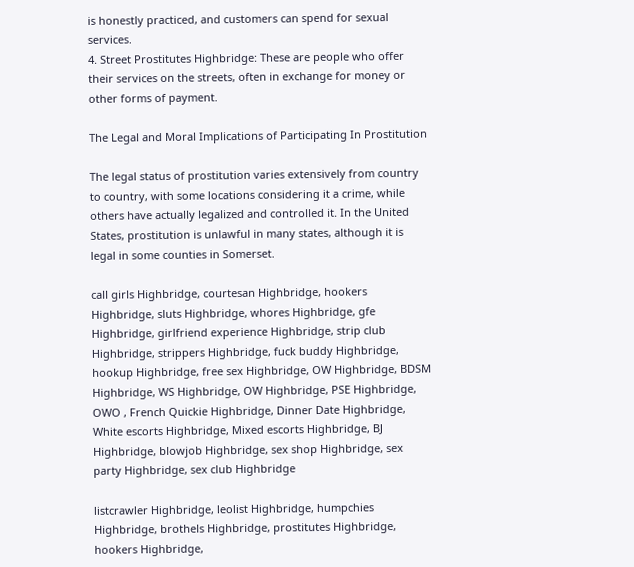is honestly practiced, and customers can spend for sexual services.
4. Street Prostitutes Highbridge: These are people who offer their services on the streets, often in exchange for money or other forms of payment.

The Legal and Moral Implications of Participating In Prostitution

The legal status of prostitution varies extensively from country to country, with some locations considering it a crime, while others have actually legalized and controlled it. In the United States, prostitution is unlawful in many states, although it is legal in some counties in Somerset.

call girls Highbridge, courtesan Highbridge, hookers Highbridge, sluts Highbridge, whores Highbridge, gfe Highbridge, girlfriend experience Highbridge, strip club Highbridge, strippers Highbridge, fuck buddy Highbridge, hookup Highbridge, free sex Highbridge, OW Highbridge, BDSM Highbridge, WS Highbridge, OW Highbridge, PSE Highbridge, OWO , French Quickie Highbridge, Dinner Date Highbridge, White escorts Highbridge, Mixed escorts Highbridge, BJ Highbridge, blowjob Highbridge, sex shop Highbridge, sex party Highbridge, sex club Highbridge

listcrawler Highbridge, leolist Highbridge, humpchies Highbridge, brothels Highbridge, prostitutes Highbridge, hookers Highbridge,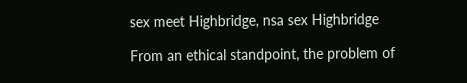sex meet Highbridge, nsa sex Highbridge

From an ethical standpoint, the problem of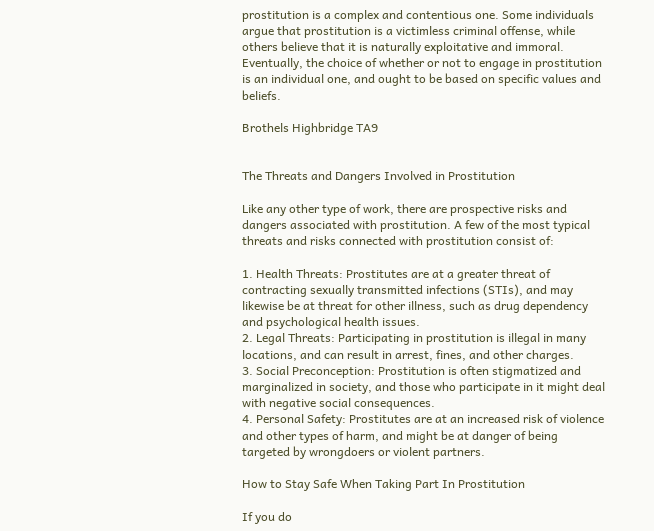prostitution is a complex and contentious one. Some individuals argue that prostitution is a victimless criminal offense, while others believe that it is naturally exploitative and immoral. Eventually, the choice of whether or not to engage in prostitution is an individual one, and ought to be based on specific values and beliefs.

Brothels Highbridge TA9


The Threats and Dangers Involved in Prostitution

Like any other type of work, there are prospective risks and dangers associated with prostitution. A few of the most typical threats and risks connected with prostitution consist of:

1. Health Threats: Prostitutes are at a greater threat of contracting sexually transmitted infections (STIs), and may likewise be at threat for other illness, such as drug dependency and psychological health issues.
2. Legal Threats: Participating in prostitution is illegal in many locations, and can result in arrest, fines, and other charges.
3. Social Preconception: Prostitution is often stigmatized and marginalized in society, and those who participate in it might deal with negative social consequences.
4. Personal Safety: Prostitutes are at an increased risk of violence and other types of harm, and might be at danger of being targeted by wrongdoers or violent partners.

How to Stay Safe When Taking Part In Prostitution

If you do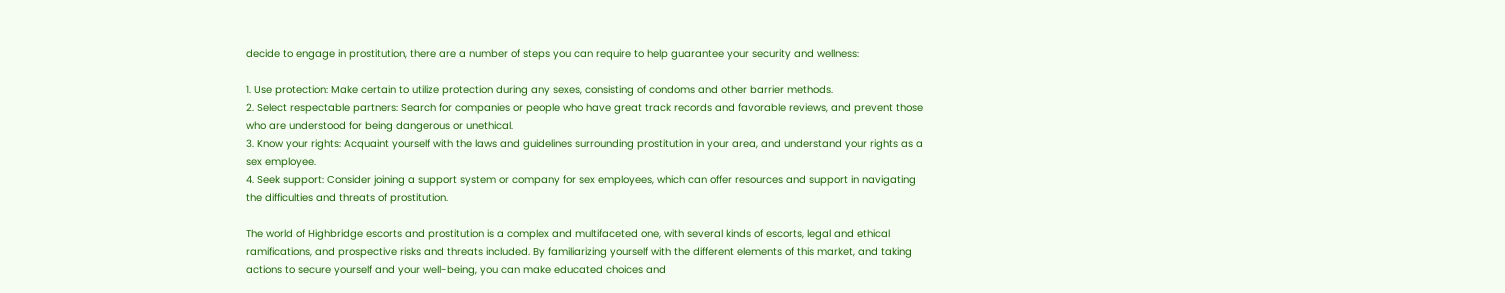decide to engage in prostitution, there are a number of steps you can require to help guarantee your security and wellness:

1. Use protection: Make certain to utilize protection during any sexes, consisting of condoms and other barrier methods.
2. Select respectable partners: Search for companies or people who have great track records and favorable reviews, and prevent those who are understood for being dangerous or unethical.
3. Know your rights: Acquaint yourself with the laws and guidelines surrounding prostitution in your area, and understand your rights as a sex employee.
4. Seek support: Consider joining a support system or company for sex employees, which can offer resources and support in navigating the difficulties and threats of prostitution.

The world of Highbridge escorts and prostitution is a complex and multifaceted one, with several kinds of escorts, legal and ethical ramifications, and prospective risks and threats included. By familiarizing yourself with the different elements of this market, and taking actions to secure yourself and your well-being, you can make educated choices and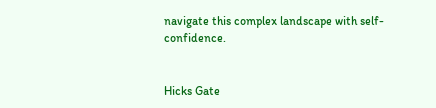navigate this complex landscape with self-confidence.


Hicks Gate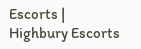Escorts | Highbury Escorts